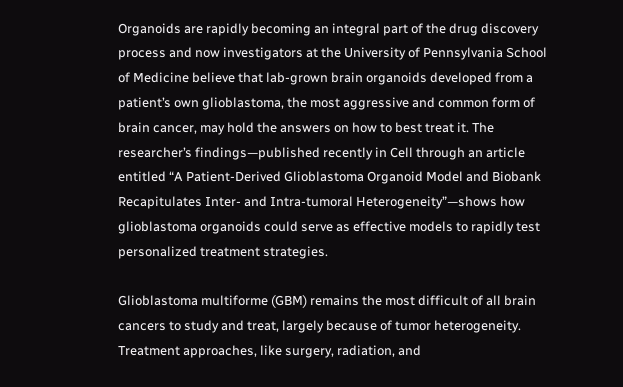Organoids are rapidly becoming an integral part of the drug discovery process and now investigators at the University of Pennsylvania School of Medicine believe that lab-grown brain organoids developed from a patient’s own glioblastoma, the most aggressive and common form of brain cancer, may hold the answers on how to best treat it. The researcher’s findings—published recently in Cell through an article entitled “A Patient-Derived Glioblastoma Organoid Model and Biobank Recapitulates Inter- and Intra-tumoral Heterogeneity”—shows how glioblastoma organoids could serve as effective models to rapidly test personalized treatment strategies.

Glioblastoma multiforme (GBM) remains the most difficult of all brain cancers to study and treat, largely because of tumor heterogeneity. Treatment approaches, like surgery, radiation, and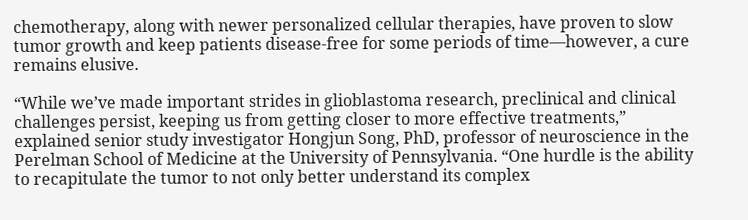chemotherapy, along with newer personalized cellular therapies, have proven to slow tumor growth and keep patients disease-free for some periods of time—however, a cure remains elusive.

“While we’ve made important strides in glioblastoma research, preclinical and clinical challenges persist, keeping us from getting closer to more effective treatments,” explained senior study investigator Hongjun Song, PhD, professor of neuroscience in the Perelman School of Medicine at the University of Pennsylvania. “One hurdle is the ability to recapitulate the tumor to not only better understand its complex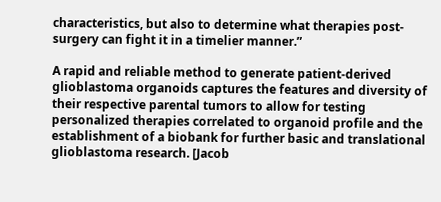characteristics, but also to determine what therapies post-surgery can fight it in a timelier manner.”

A rapid and reliable method to generate patient-derived glioblastoma organoids captures the features and diversity of their respective parental tumors to allow for testing personalized therapies correlated to organoid profile and the establishment of a biobank for further basic and translational glioblastoma research. [Jacob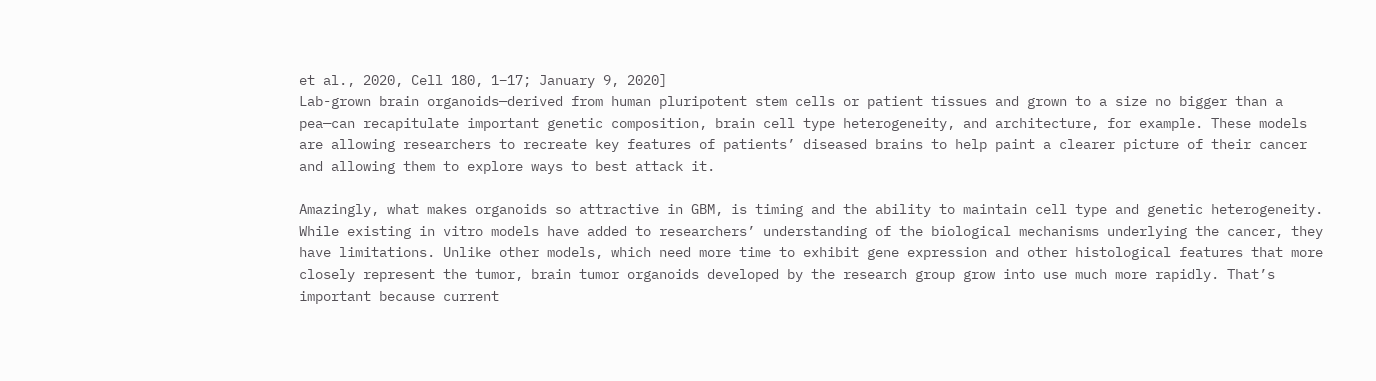et al., 2020, Cell 180, 1–17; January 9, 2020]
Lab-grown brain organoids—derived from human pluripotent stem cells or patient tissues and grown to a size no bigger than a pea—can recapitulate important genetic composition, brain cell type heterogeneity, and architecture, for example. These models are allowing researchers to recreate key features of patients’ diseased brains to help paint a clearer picture of their cancer and allowing them to explore ways to best attack it.

Amazingly, what makes organoids so attractive in GBM, is timing and the ability to maintain cell type and genetic heterogeneity. While existing in vitro models have added to researchers’ understanding of the biological mechanisms underlying the cancer, they have limitations. Unlike other models, which need more time to exhibit gene expression and other histological features that more closely represent the tumor, brain tumor organoids developed by the research group grow into use much more rapidly. That’s important because current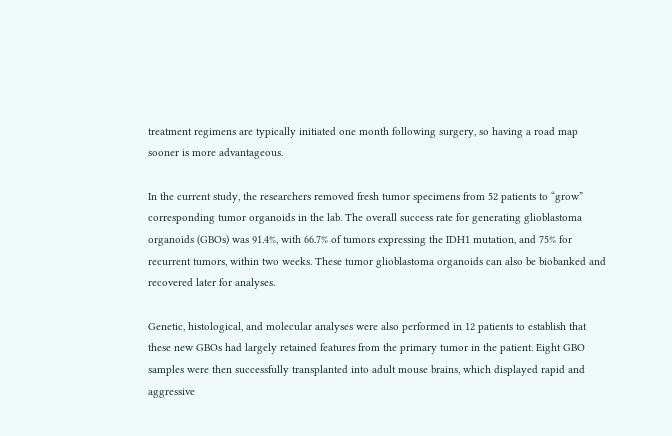treatment regimens are typically initiated one month following surgery, so having a road map sooner is more advantageous.

In the current study, the researchers removed fresh tumor specimens from 52 patients to “grow” corresponding tumor organoids in the lab. The overall success rate for generating glioblastoma organoids (GBOs) was 91.4%, with 66.7% of tumors expressing the IDH1 mutation, and 75% for recurrent tumors, within two weeks. These tumor glioblastoma organoids can also be biobanked and recovered later for analyses.

Genetic, histological, and molecular analyses were also performed in 12 patients to establish that these new GBOs had largely retained features from the primary tumor in the patient. Eight GBO samples were then successfully transplanted into adult mouse brains, which displayed rapid and aggressive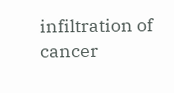infiltration of cancer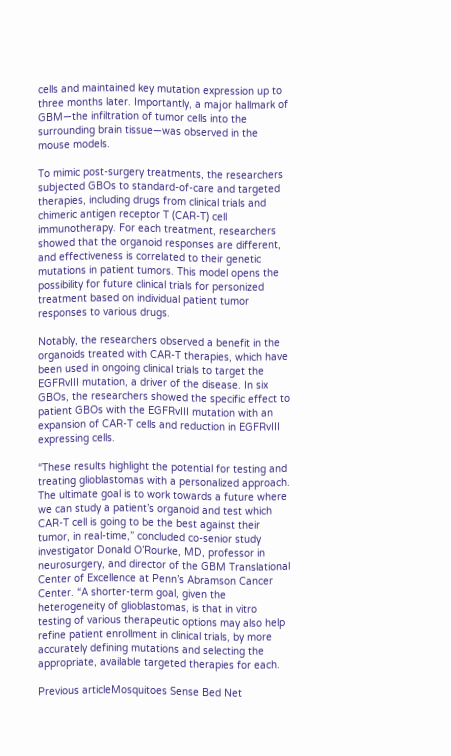cells and maintained key mutation expression up to three months later. Importantly, a major hallmark of GBM—the infiltration of tumor cells into the surrounding brain tissue—was observed in the mouse models.

To mimic post-surgery treatments, the researchers subjected GBOs to standard-of-care and targeted therapies, including drugs from clinical trials and chimeric antigen receptor T (CAR-T) cell immunotherapy. For each treatment, researchers showed that the organoid responses are different, and effectiveness is correlated to their genetic mutations in patient tumors. This model opens the possibility for future clinical trials for personized treatment based on individual patient tumor responses to various drugs.

Notably, the researchers observed a benefit in the organoids treated with CAR-T therapies, which have been used in ongoing clinical trials to target the EGFRvIII mutation, a driver of the disease. In six GBOs, the researchers showed the specific effect to patient GBOs with the EGFRvIII mutation with an expansion of CAR-T cells and reduction in EGFRvIII expressing cells.

“These results highlight the potential for testing and treating glioblastomas with a personalized approach. The ultimate goal is to work towards a future where we can study a patient’s organoid and test which CAR-T cell is going to be the best against their tumor, in real-time,” concluded co-senior study investigator Donald O’Rourke, MD, professor in neurosurgery, and director of the GBM Translational Center of Excellence at Penn’s Abramson Cancer Center. “A shorter-term goal, given the heterogeneity of glioblastomas, is that in vitro testing of various therapeutic options may also help refine patient enrollment in clinical trials, by more accurately defining mutations and selecting the appropriate, available targeted therapies for each.

Previous articleMosquitoes Sense Bed Net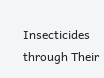Insecticides through Their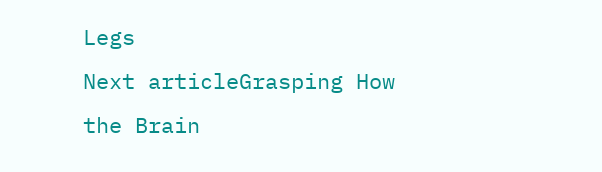Legs
Next articleGrasping How the Brain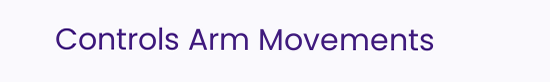Controls Arm Movements